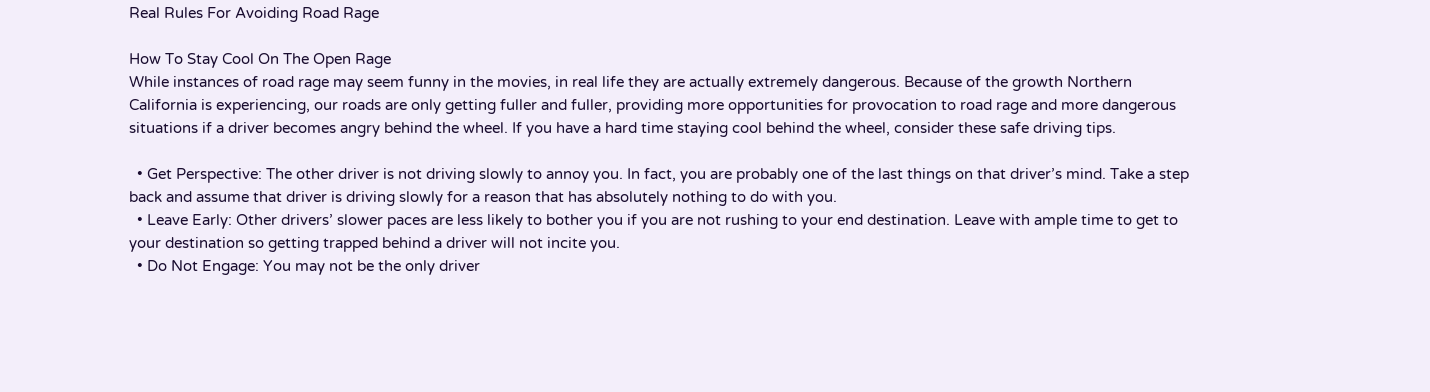Real Rules For Avoiding Road Rage

How To Stay Cool On The Open Rage
While instances of road rage may seem funny in the movies, in real life they are actually extremely dangerous. Because of the growth Northern California is experiencing, our roads are only getting fuller and fuller, providing more opportunities for provocation to road rage and more dangerous situations if a driver becomes angry behind the wheel. If you have a hard time staying cool behind the wheel, consider these safe driving tips.

  • Get Perspective: The other driver is not driving slowly to annoy you. In fact, you are probably one of the last things on that driver’s mind. Take a step back and assume that driver is driving slowly for a reason that has absolutely nothing to do with you.
  • Leave Early: Other drivers’ slower paces are less likely to bother you if you are not rushing to your end destination. Leave with ample time to get to your destination so getting trapped behind a driver will not incite you.
  • Do Not Engage: You may not be the only driver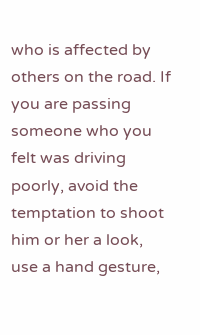who is affected by others on the road. If you are passing someone who you felt was driving poorly, avoid the temptation to shoot him or her a look, use a hand gesture,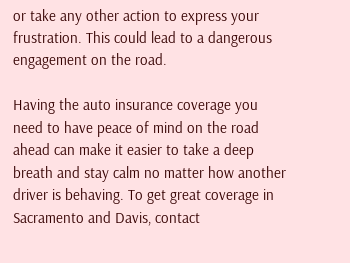or take any other action to express your frustration. This could lead to a dangerous engagement on the road.

Having the auto insurance coverage you need to have peace of mind on the road ahead can make it easier to take a deep breath and stay calm no matter how another driver is behaving. To get great coverage in Sacramento and Davis, contact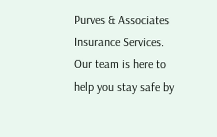Purves & Associates Insurance Services. Our team is here to help you stay safe by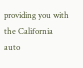providing you with the California auto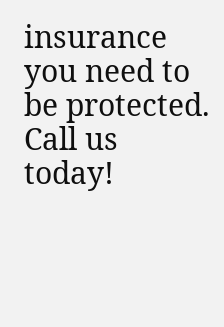insurance you need to be protected. Call us today!